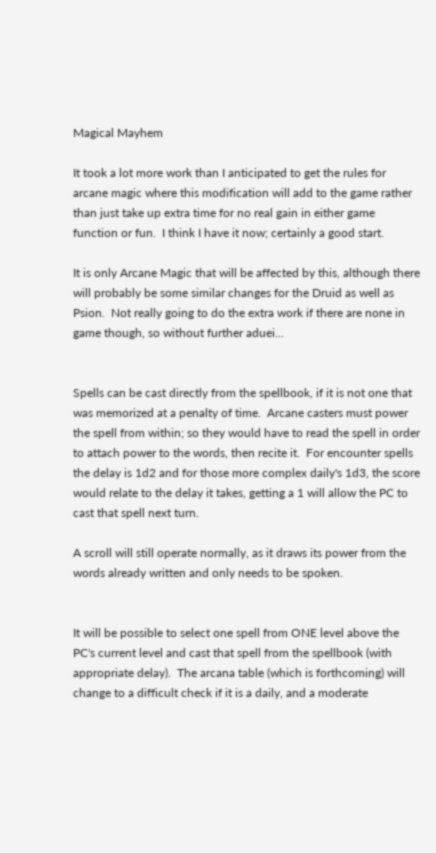Magical Mayhem

It took a lot more work than I anticipated to get the rules for arcane magic where this modification will add to the game rather than just take up extra time for no real gain in either game function or fun.  I think I have it now; certainly a good start.

It is only Arcane Magic that will be affected by this, although there will probably be some similar changes for the Druid as well as Psion.  Not really going to do the extra work if there are none in game though, so without further aduei...


Spells can be cast directly from the spellbook, if it is not one that was memorized at a penalty of time.  Arcane casters must power the spell from within; so they would have to read the spell in order to attach power to the words, then recite it.  For encounter spells the delay is 1d2 and for those more complex daily's 1d3, the score would relate to the delay it takes, getting a 1 will allow the PC to cast that spell next turn.

A scroll will still operate normally, as it draws its power from the words already written and only needs to be spoken.


It will be possible to select one spell from ONE level above the PC's current level and cast that spell from the spellbook (with appropriate delay).  The arcana table (which is forthcoming) will change to a difficult check if it is a daily, and a moderate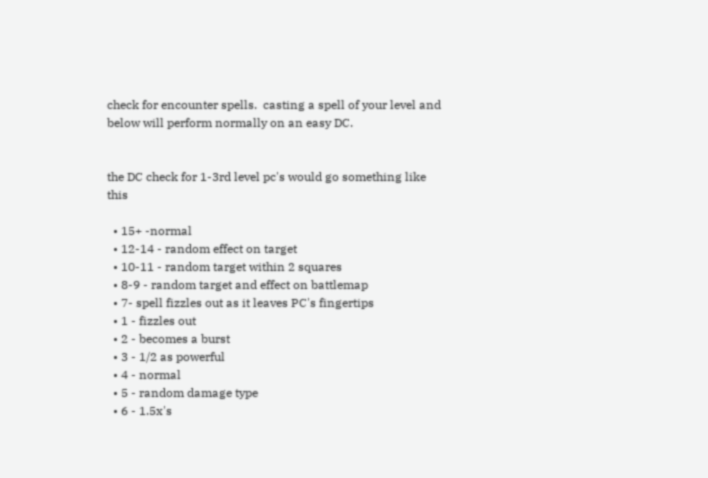check for encounter spells.  casting a spell of your level and below will perform normally on an easy DC.


the DC check for 1-3rd level pc's would go something like this

  • 15+ -normal
  • 12-14 - random effect on target
  • 10-11 - random target within 2 squares
  • 8-9 - random target and effect on battlemap
  • 7- spell fizzles out as it leaves PC's fingertips
  • 1 - fizzles out
  • 2 - becomes a burst
  • 3 - 1/2 as powerful
  • 4 - normal
  • 5 - random damage type
  • 6 - 1.5x's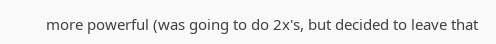more powerful (was going to do 2x's, but decided to leave that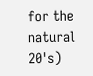for the natural 20's)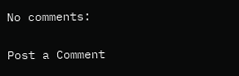No comments:

Post a Comment